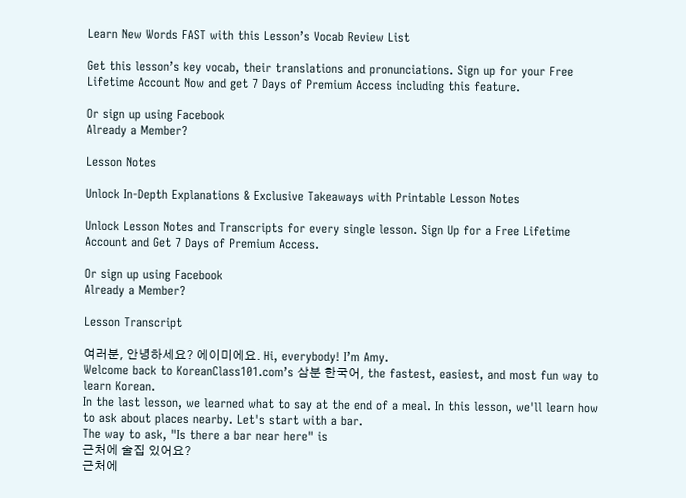Learn New Words FAST with this Lesson’s Vocab Review List

Get this lesson’s key vocab, their translations and pronunciations. Sign up for your Free Lifetime Account Now and get 7 Days of Premium Access including this feature.

Or sign up using Facebook
Already a Member?

Lesson Notes

Unlock In-Depth Explanations & Exclusive Takeaways with Printable Lesson Notes

Unlock Lesson Notes and Transcripts for every single lesson. Sign Up for a Free Lifetime Account and Get 7 Days of Premium Access.

Or sign up using Facebook
Already a Member?

Lesson Transcript

여러분, 안녕하세요? 에이미에요. Hi, everybody! I’m Amy.
Welcome back to KoreanClass101.com’s 삼분 한국어, the fastest, easiest, and most fun way to learn Korean.
In the last lesson, we learned what to say at the end of a meal. In this lesson, we'll learn how to ask about places nearby. Let's start with a bar.
The way to ask, "Is there a bar near here" is
근처에 술집 있어요?
근처에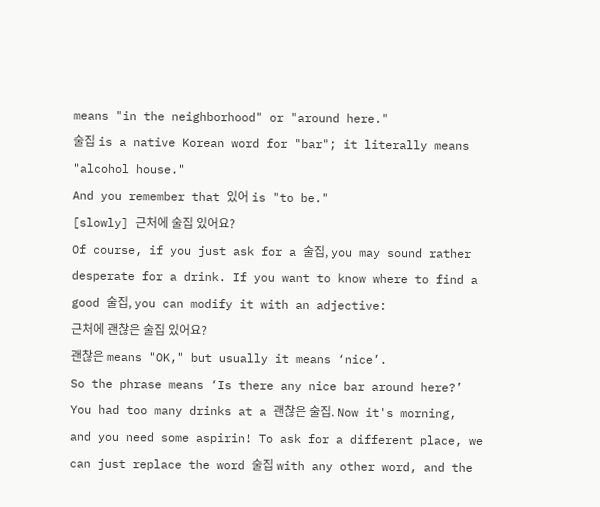means "in the neighborhood" or "around here."
술집 is a native Korean word for "bar"; it literally means "alcohol house."
And you remember that 있어 is "to be."
[slowly] 근처에 술집 있어요?
Of course, if you just ask for a 술집, you may sound rather desperate for a drink. If you want to know where to find a good 술집, you can modify it with an adjective:
근처에 괜찮은 술집 있어요?
괜찮은 means "OK," but usually it means ‘nice’.
So the phrase means ‘Is there any nice bar around here?’
You had too many drinks at a 괜찮은 술집. Now it's morning, and you need some aspirin! To ask for a different place, we can just replace the word 술집 with any other word, and the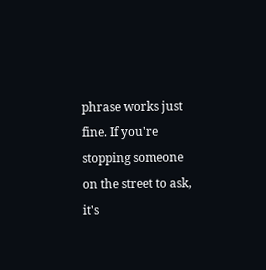phrase works just fine. If you're stopping someone on the street to ask, it's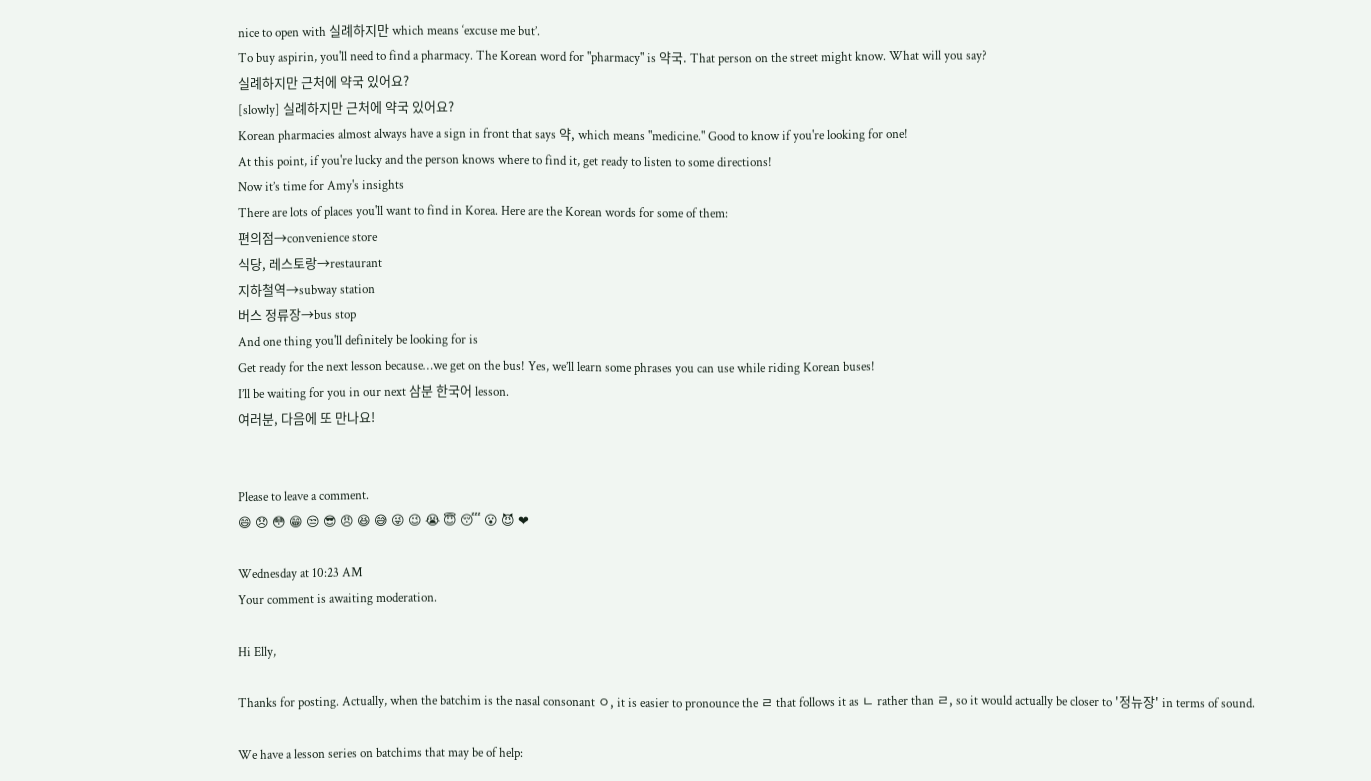nice to open with 실례하지만 which means ‘excuse me but’.
To buy aspirin, you'll need to find a pharmacy. The Korean word for "pharmacy" is 약국. That person on the street might know. What will you say?
실례하지만 근처에 약국 있어요?
[slowly] 실례하지만 근처에 약국 있어요?
Korean pharmacies almost always have a sign in front that says 약, which means "medicine." Good to know if you're looking for one!
At this point, if you're lucky and the person knows where to find it, get ready to listen to some directions!
Now it’s time for Amy's insights
There are lots of places you'll want to find in Korea. Here are the Korean words for some of them:
편의점→convenience store
식당, 레스토랑→restaurant
지하철역→subway station
버스 정류장→bus stop
And one thing you'll definitely be looking for is
Get ready for the next lesson because…we get on the bus! Yes, we’ll learn some phrases you can use while riding Korean buses!
I’ll be waiting for you in our next 삼분 한국어 lesson.
여러분, 다음에 또 만나요!


Please to leave a comment.
😄 😞 😳 😁 😒 😎 😠 😆 😅 😜 😉 😭 😇 😴 😮 😈 ❤

Wednesday at 10:23 AM
Your comment is awaiting moderation.

Hi Elly,

Thanks for posting. Actually, when the batchim is the nasal consonant ㅇ, it is easier to pronounce the ㄹ that follows it as ㄴ rather than ㄹ, so it would actually be closer to '정뉴장' in terms of sound.

We have a lesson series on batchims that may be of help: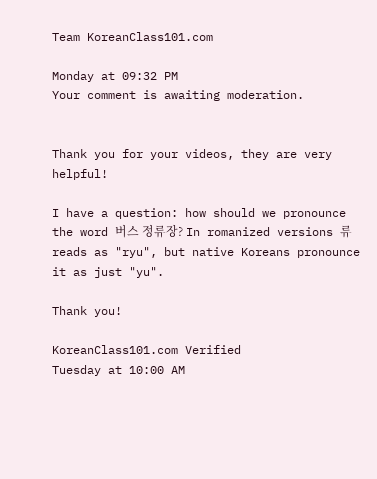Team KoreanClass101.com

Monday at 09:32 PM
Your comment is awaiting moderation.


Thank you for your videos, they are very helpful!

I have a question: how should we pronounce the word 버스 정류장? In romanized versions 류 reads as "ryu", but native Koreans pronounce it as just "yu".

Thank you!

KoreanClass101.com Verified
Tuesday at 10:00 AM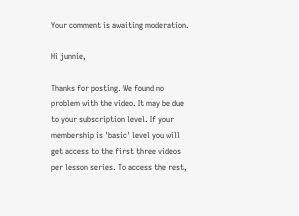Your comment is awaiting moderation.

Hi junnie,

Thanks for posting. We found no problem with the video. It may be due to your subscription level. If your membership is 'basic' level you will get access to the first three videos per lesson series. To access the rest,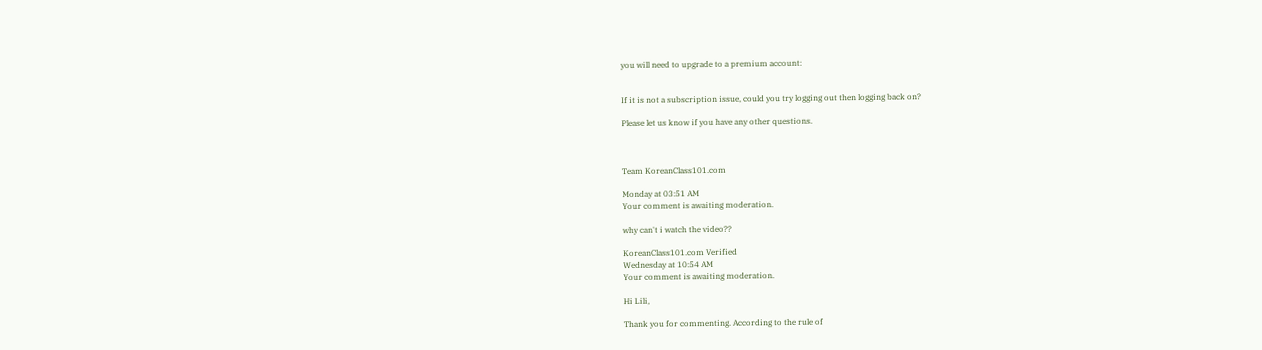you will need to upgrade to a premium account:


If it is not a subscription issue, could you try logging out then logging back on?

Please let us know if you have any other questions.



Team KoreanClass101.com

Monday at 03:51 AM
Your comment is awaiting moderation.

why can't i watch the video??

KoreanClass101.com Verified
Wednesday at 10:54 AM
Your comment is awaiting moderation.

Hi Lili,

Thank you for commenting. According to the rule of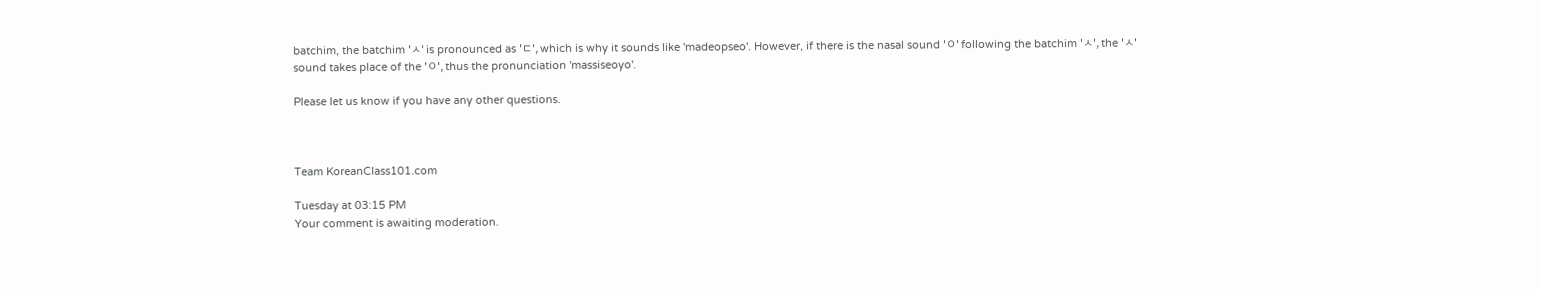batchim, the batchim 'ㅅ' is pronounced as 'ㄷ', which is why it sounds like 'madeopseo'. However, if there is the nasal sound 'ㅇ' following the batchim 'ㅅ', the 'ㅅ' sound takes place of the 'ㅇ', thus the pronunciation 'massiseoyo'.

Please let us know if you have any other questions.



Team KoreanClass101.com

Tuesday at 03:15 PM
Your comment is awaiting moderation.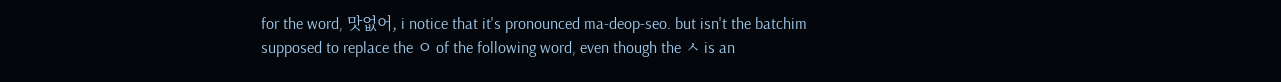for the word, 맛없어, i notice that it's pronounced ma-deop-seo. but isn't the batchim supposed to replace the ㅇ of the following word, even though the ㅅ is an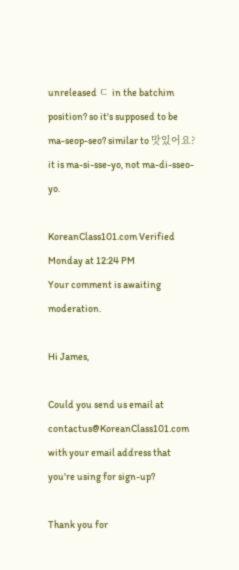unreleased ㄷ in the batchim position? so it's supposed to be ma-seop-seo? similar to 맛있어요? it is ma-si-sse-yo, not ma-di-sseo-yo.

KoreanClass101.com Verified
Monday at 12:24 PM
Your comment is awaiting moderation.

Hi James,

Could you send us email at contactus@KoreanClass101.com with your email address that you're using for sign-up?

Thank you for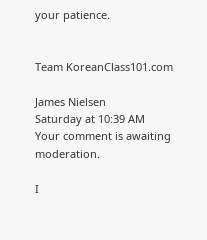your patience.


Team KoreanClass101.com

James Nielsen
Saturday at 10:39 AM
Your comment is awaiting moderation.

I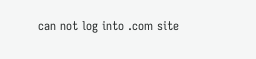can not log into .com site